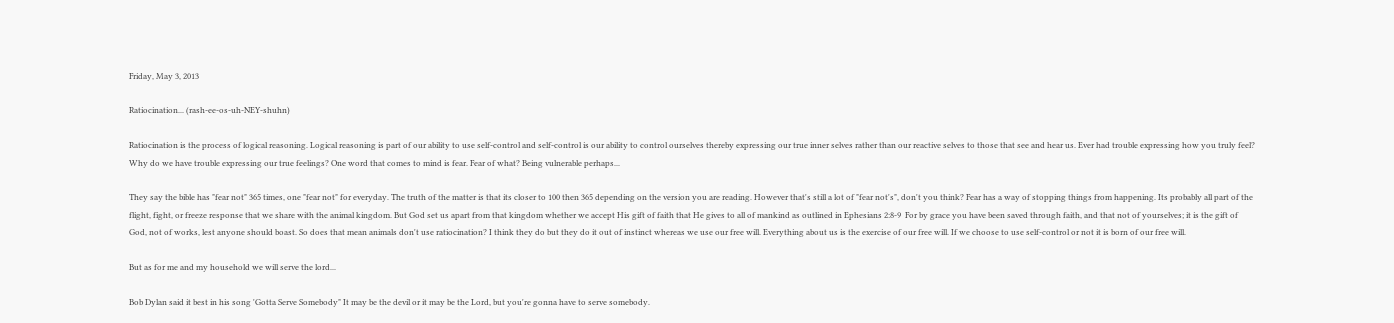Friday, May 3, 2013

Ratiocination... (rash-ee-os-uh-NEY-shuhn)

Ratiocination is the process of logical reasoning. Logical reasoning is part of our ability to use self-control and self-control is our ability to control ourselves thereby expressing our true inner selves rather than our reactive selves to those that see and hear us. Ever had trouble expressing how you truly feel? Why do we have trouble expressing our true feelings? One word that comes to mind is fear. Fear of what? Being vulnerable perhaps...

They say the bible has "fear not" 365 times, one "fear not" for everyday. The truth of the matter is that its closer to 100 then 365 depending on the version you are reading. However that's still a lot of "fear not's", don't you think? Fear has a way of stopping things from happening. Its probably all part of the flight, fight, or freeze response that we share with the animal kingdom. But God set us apart from that kingdom whether we accept His gift of faith that He gives to all of mankind as outlined in Ephesians 2:8-9  For by grace you have been saved through faith, and that not of yourselves; it is the gift of God, not of works, lest anyone should boast. So does that mean animals don't use ratiocination? I think they do but they do it out of instinct whereas we use our free will. Everything about us is the exercise of our free will. If we choose to use self-control or not it is born of our free will.

But as for me and my household we will serve the lord...

Bob Dylan said it best in his song 'Gotta Serve Somebody" It may be the devil or it may be the Lord, but you're gonna have to serve somebody.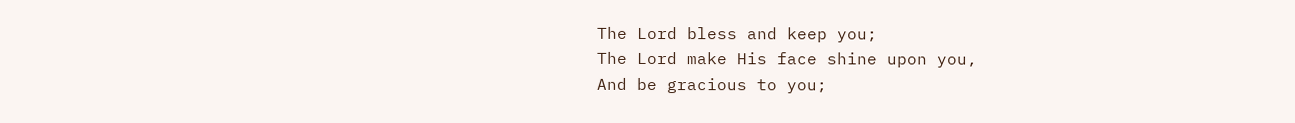The Lord bless and keep you;
The Lord make His face shine upon you,
And be gracious to you;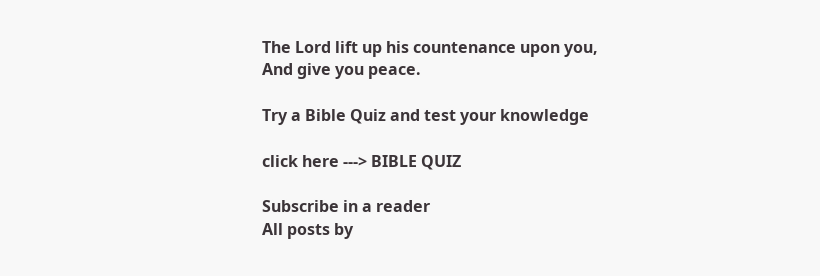The Lord lift up his countenance upon you,
And give you peace.

Try a Bible Quiz and test your knowledge

click here ---> BIBLE QUIZ

Subscribe in a reader
All posts by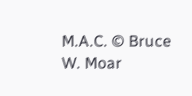M.A.C. © Bruce W. Moar